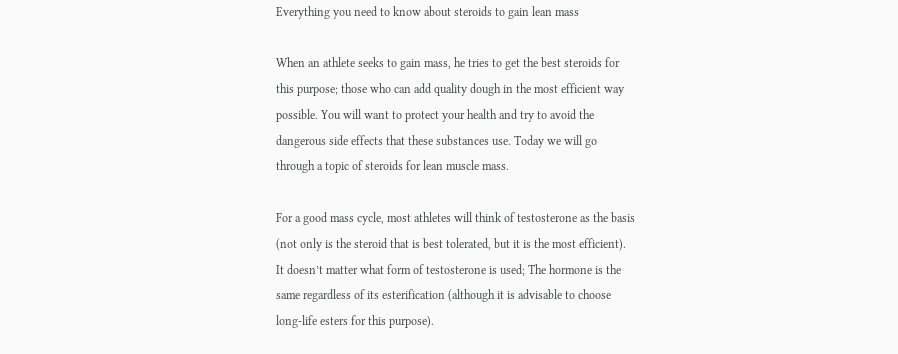Everything you need to know about steroids to gain lean mass

When an athlete seeks to gain mass, he tries to get the best steroids for this purpose; those who can add quality dough in the most efficient way possible. You will want to protect your health and try to avoid the dangerous side effects that these substances use. Today we will go through a topic of steroids for lean muscle mass.

For a good mass cycle, most athletes will think of testosterone as the basis (not only is the steroid that is best tolerated, but it is the most efficient). It doesn’t matter what form of testosterone is used; The hormone is the same regardless of its esterification (although it is advisable to choose long-life esters for this purpose).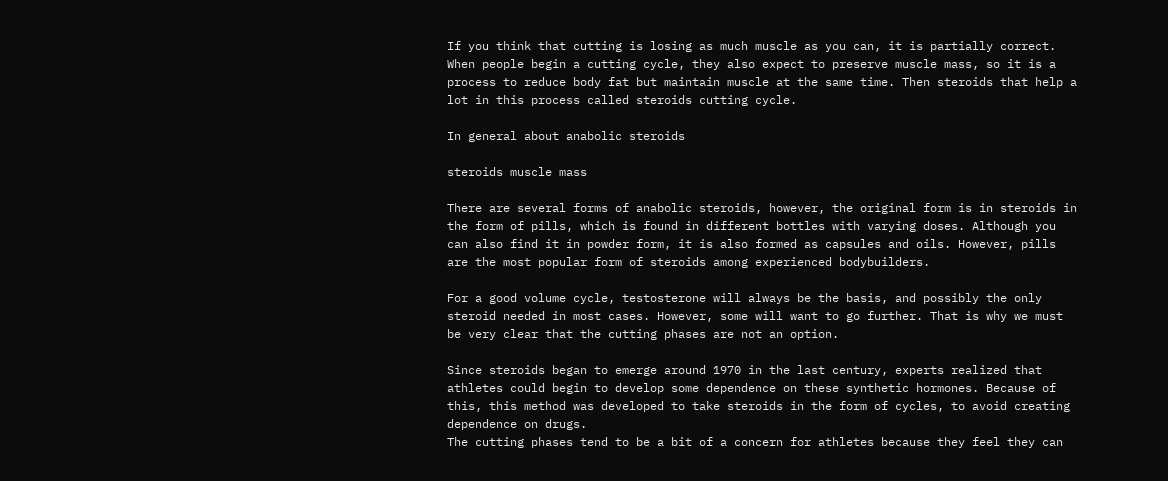If you think that cutting is losing as much muscle as you can, it is partially correct. When people begin a cutting cycle, they also expect to preserve muscle mass, so it is a process to reduce body fat but maintain muscle at the same time. Then steroids that help a lot in this process called steroids cutting cycle.

In general about anabolic steroids

steroids muscle mass

There are several forms of anabolic steroids, however, the original form is in steroids in the form of pills, which is found in different bottles with varying doses. Although you can also find it in powder form, it is also formed as capsules and oils. However, pills are the most popular form of steroids among experienced bodybuilders.

For a good volume cycle, testosterone will always be the basis, and possibly the only steroid needed in most cases. However, some will want to go further. That is why we must be very clear that the cutting phases are not an option.

Since steroids began to emerge around 1970 in the last century, experts realized that athletes could begin to develop some dependence on these synthetic hormones. Because of this, this method was developed to take steroids in the form of cycles, to avoid creating dependence on drugs.
The cutting phases tend to be a bit of a concern for athletes because they feel they can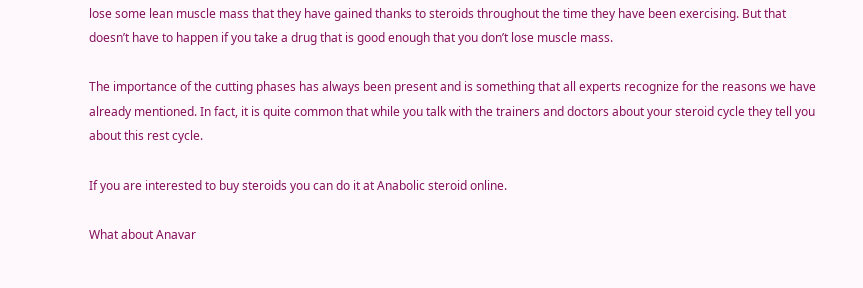lose some lean muscle mass that they have gained thanks to steroids throughout the time they have been exercising. But that doesn’t have to happen if you take a drug that is good enough that you don’t lose muscle mass.

The importance of the cutting phases has always been present and is something that all experts recognize for the reasons we have already mentioned. In fact, it is quite common that while you talk with the trainers and doctors about your steroid cycle they tell you about this rest cycle.

If you are interested to buy steroids you can do it at Anabolic steroid online.

What about Anavar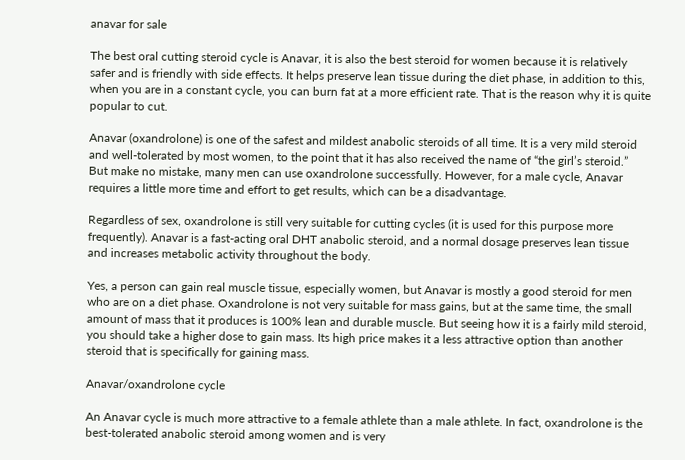anavar for sale

The best oral cutting steroid cycle is Anavar, it is also the best steroid for women because it is relatively safer and is friendly with side effects. It helps preserve lean tissue during the diet phase, in addition to this, when you are in a constant cycle, you can burn fat at a more efficient rate. That is the reason why it is quite popular to cut.

Anavar (oxandrolone) is one of the safest and mildest anabolic steroids of all time. It is a very mild steroid and well-tolerated by most women, to the point that it has also received the name of “the girl’s steroid.”
But make no mistake, many men can use oxandrolone successfully. However, for a male cycle, Anavar requires a little more time and effort to get results, which can be a disadvantage.

Regardless of sex, oxandrolone is still very suitable for cutting cycles (it is used for this purpose more frequently). Anavar is a fast-acting oral DHT anabolic steroid, and a normal dosage preserves lean tissue and increases metabolic activity throughout the body.

Yes, a person can gain real muscle tissue, especially women, but Anavar is mostly a good steroid for men who are on a diet phase. Oxandrolone is not very suitable for mass gains, but at the same time, the small amount of mass that it produces is 100% lean and durable muscle. But seeing how it is a fairly mild steroid, you should take a higher dose to gain mass. Its high price makes it a less attractive option than another steroid that is specifically for gaining mass.

Anavar/oxandrolone cycle

An Anavar cycle is much more attractive to a female athlete than a male athlete. In fact, oxandrolone is the best-tolerated anabolic steroid among women and is very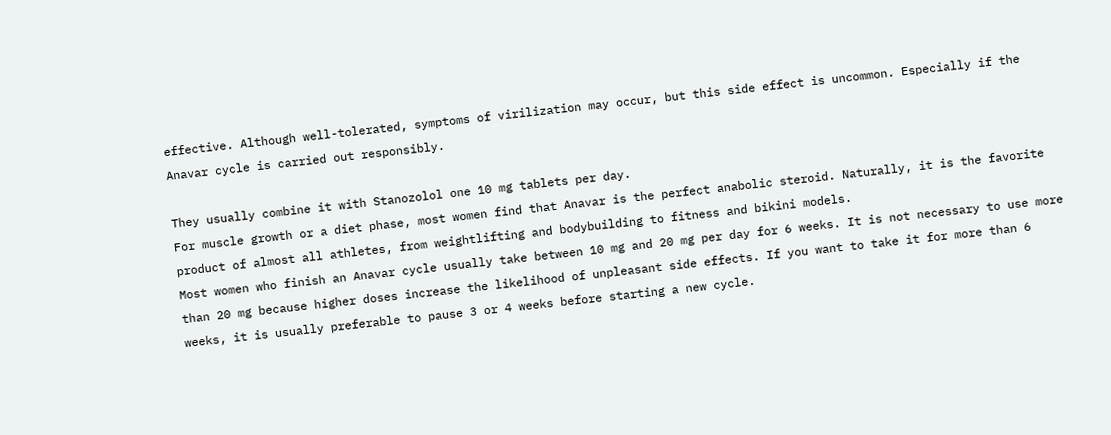effective. Although well-tolerated, symptoms of virilization may occur, but this side effect is uncommon. Especially if the Anavar cycle is carried out responsibly.

They usually combine it with Stanozolol one 10 mg tablets per day.
For muscle growth or a diet phase, most women find that Anavar is the perfect anabolic steroid. Naturally, it is the favorite product of almost all athletes, from weightlifting and bodybuilding to fitness and bikini models.
Most women who finish an Anavar cycle usually take between 10 mg and 20 mg per day for 6 weeks. It is not necessary to use more than 20 mg because higher doses increase the likelihood of unpleasant side effects. If you want to take it for more than 6 weeks, it is usually preferable to pause 3 or 4 weeks before starting a new cycle.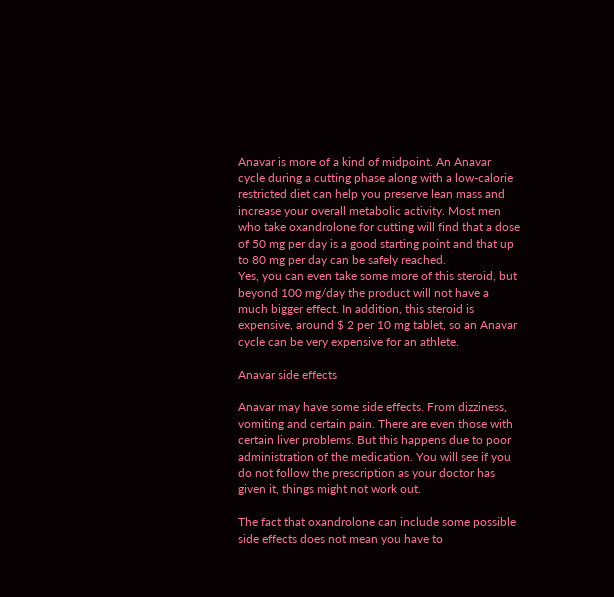Anavar is more of a kind of midpoint. An Anavar cycle during a cutting phase along with a low-calorie restricted diet can help you preserve lean mass and increase your overall metabolic activity. Most men who take oxandrolone for cutting will find that a dose of 50 mg per day is a good starting point and that up to 80 mg per day can be safely reached.
Yes, you can even take some more of this steroid, but beyond 100 mg/day the product will not have a much bigger effect. In addition, this steroid is expensive, around $ 2 per 10 mg tablet, so an Anavar cycle can be very expensive for an athlete.

Anavar side effects

Anavar may have some side effects. From dizziness, vomiting and certain pain. There are even those with certain liver problems. But this happens due to poor administration of the medication. You will see if you do not follow the prescription as your doctor has given it, things might not work out.

The fact that oxandrolone can include some possible side effects does not mean you have to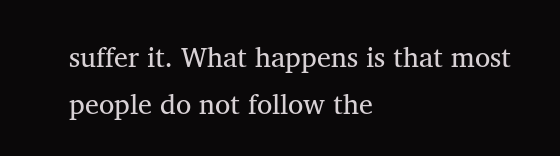suffer it. What happens is that most people do not follow the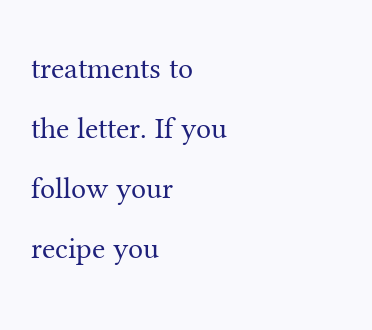treatments to the letter. If you follow your recipe you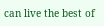can live the best of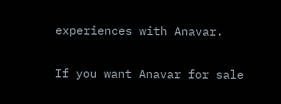experiences with Anavar.

If you want Anavar for sale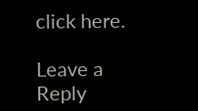click here.

Leave a Reply